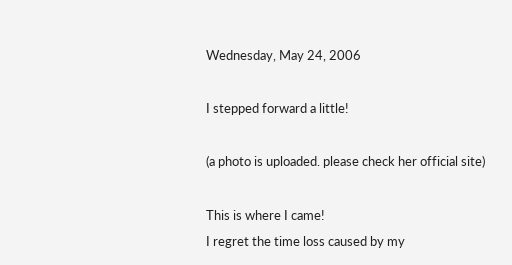Wednesday, May 24, 2006

I stepped forward a little!

(a photo is uploaded. please check her official site)

This is where I came!
I regret the time loss caused by my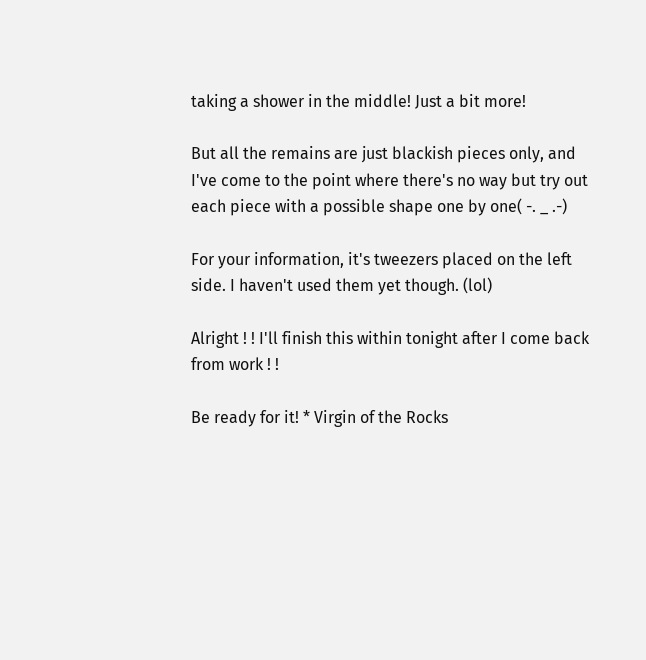taking a shower in the middle! Just a bit more!

But all the remains are just blackish pieces only, and I've come to the point where there's no way but try out each piece with a possible shape one by one( -. _ .-)

For your information, it's tweezers placed on the left side. I haven't used them yet though. (lol)

Alright ! ! I'll finish this within tonight after I come back from work ! !

Be ready for it! * Virgin of the Rocks